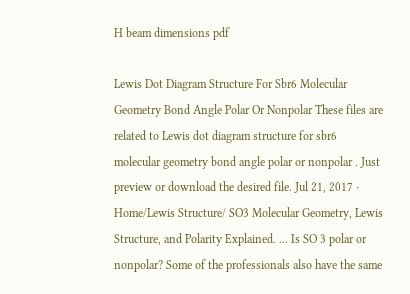H beam dimensions pdf

Lewis Dot Diagram Structure For Sbr6 Molecular Geometry Bond Angle Polar Or Nonpolar These files are related to Lewis dot diagram structure for sbr6 molecular geometry bond angle polar or nonpolar . Just preview or download the desired file. Jul 21, 2017 · Home/Lewis Structure/ SO3 Molecular Geometry, Lewis Structure, and Polarity Explained. ... Is SO 3 polar or nonpolar? Some of the professionals also have the same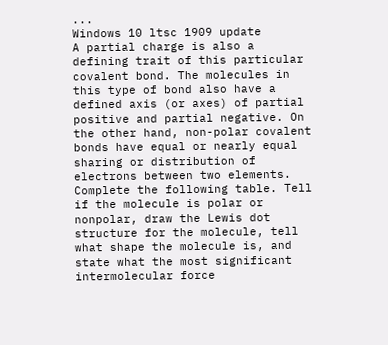...
Windows 10 ltsc 1909 update
A partial charge is also a defining trait of this particular covalent bond. The molecules in this type of bond also have a defined axis (or axes) of partial positive and partial negative. On the other hand, non-polar covalent bonds have equal or nearly equal sharing or distribution of electrons between two elements.
Complete the following table. Tell if the molecule is polar or nonpolar, draw the Lewis dot structure for the molecule, tell what shape the molecule is, and state what the most significant intermolecular force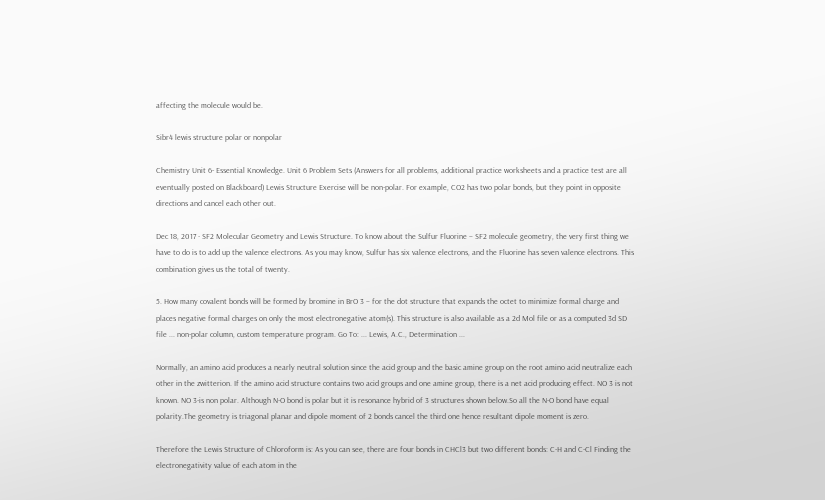affecting the molecule would be.

Sibr4 lewis structure polar or nonpolar

Chemistry Unit 6- Essential Knowledge. Unit 6 Problem Sets (Answers for all problems, additional practice worksheets and a practice test are all eventually posted on Blackboard) Lewis Structure Exercise will be non-polar. For example, CO2 has two polar bonds, but they point in opposite directions and cancel each other out.

Dec 18, 2017 · SF2 Molecular Geometry and Lewis Structure. To know about the Sulfur Fluorine – SF2 molecule geometry, the very first thing we have to do is to add up the valence electrons. As you may know, Sulfur has six valence electrons, and the Fluorine has seven valence electrons. This combination gives us the total of twenty.

5. How many covalent bonds will be formed by bromine in BrO 3 – for the dot structure that expands the octet to minimize formal charge and places negative formal charges on only the most electronegative atom(s). This structure is also available as a 2d Mol file or as a computed 3d SD file ... non-polar column, custom temperature program. Go To: ... Lewis, A.C., Determination ...

Normally, an amino acid produces a nearly neutral solution since the acid group and the basic amine group on the root amino acid neutralize each other in the zwitterion. If the amino acid structure contains two acid groups and one amine group, there is a net acid producing effect. NO 3 is not known. NO 3-is non polar. Although N-O bond is polar but it is resonance hybrid of 3 structures shown below.So all the N-O bond have equal polarity.The geometry is triagonal planar and dipole moment of 2 bonds cancel the third one hence resultant dipole moment is zero.

Therefore the Lewis Structure of Chloroform is: As you can see, there are four bonds in CHCl3 but two different bonds: C-H and C-Cl Finding the electronegativity value of each atom in the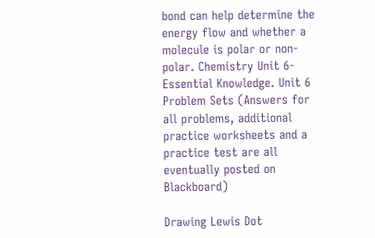bond can help determine the energy flow and whether a molecule is polar or non-polar. Chemistry Unit 6- Essential Knowledge. Unit 6 Problem Sets (Answers for all problems, additional practice worksheets and a practice test are all eventually posted on Blackboard)

Drawing Lewis Dot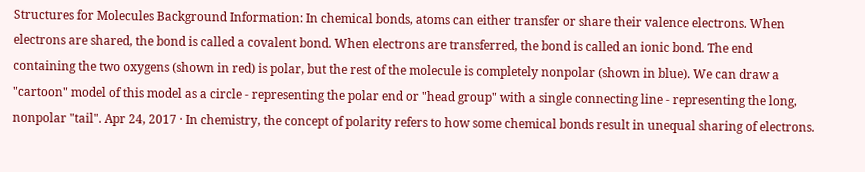Structures for Molecules Background Information: In chemical bonds, atoms can either transfer or share their valence electrons. When electrons are shared, the bond is called a covalent bond. When electrons are transferred, the bond is called an ionic bond. The end containing the two oxygens (shown in red) is polar, but the rest of the molecule is completely nonpolar (shown in blue). We can draw a "cartoon" model of this model as a circle - representing the polar end or "head group" with a single connecting line - representing the long, nonpolar "tail". Apr 24, 2017 · In chemistry, the concept of polarity refers to how some chemical bonds result in unequal sharing of electrons.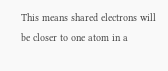This means shared electrons will be closer to one atom in a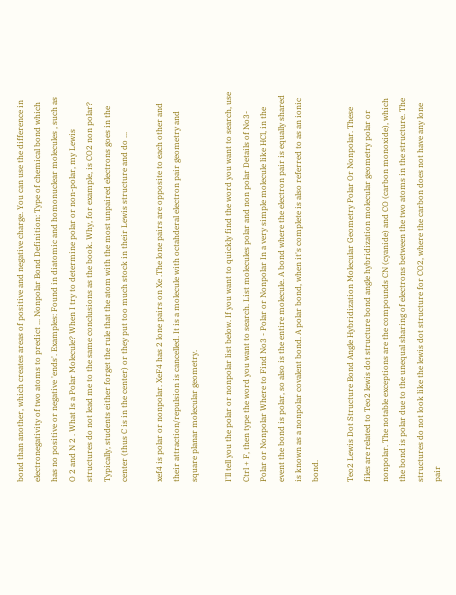bond than another, which creates areas of positive and negative charge. You can use the difference in electronegativity of two atoms to predict ... Nonpolar Bond Definition: Type of chemical bond which has no positive or negative 'ends'. Examples: Found in diatomic and homonuclear molecules , such as O 2 and N 2 . What Is a Polar Molecule? When I try to determine polar or non-polar, my Lewis structures do not lead me to the same conclusions as the book. Why, for example, is CO2 non polar? Typically, students either forget the rule that the atom with the most unpaired electrons goes in the center (thus C is in the center) or they put too much stock in their Lewis structure and do ...

xef4 is polar or nonpolar. XeF4 has 2 lone pairs on Xe .The lone pairs are opposite to each other and their attraction/repulsion is cancelled. It is a molecule with octahderal electron pair geometry and square planar molecular geometry.

I'll tell you the polar or nonpolar list below. If you want to quickly find the word you want to search, use Ctrl + F, then type the word you want to search. List molecules polar and non polar Details of No3- Polar or Nonpolar Where to Find No3 - Polar or Nonpolar In a very simple molecule like HCl, in the event the bond is polar, so also is the entire molecule. A bond where the electron pair is equally shared is known as a nonpolar covalent bond. A polar bond, when it's complete is also referred to as an ionic bond.

Teo2 Lewis Dot Structure Bond Angle Hybridization Molecular Geometry Polar Or Nonpolar. These files are related to Teo2 lewis dot structure bond angle hybridization molecular geometry polar or nonpolar. The notable exceptions are the compounds CN (cyanide) and CO (carbon monoxide), which the bond is polar due to the unequal sharing of electrons between the two atoms in the structure. The structures do not look like the lewis dot structure for CO2, where the carbon does not have any lone pair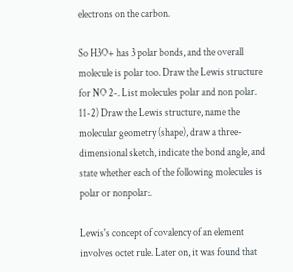electrons on the carbon.

So H3O+ has 3 polar bonds, and the overall molecule is polar too. Draw the Lewis structure for NO 2-. List molecules polar and non polar. 11-2) Draw the Lewis structure, name the molecular geometry (shape), draw a three-dimensional sketch, indicate the bond angle, and state whether each of the following molecules is polar or nonpolar:.

Lewis's concept of covalency of an element involves octet rule. Later on, it was found that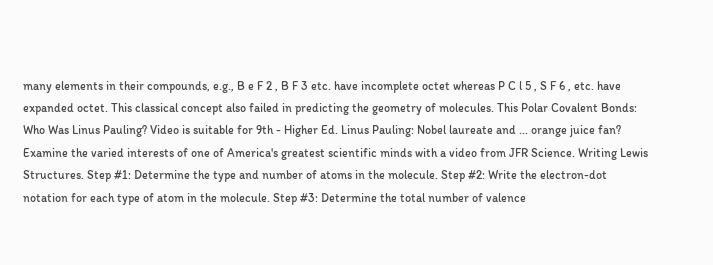many elements in their compounds, e.g., B e F 2 , B F 3 etc. have incomplete octet whereas P C l 5 , S F 6 , etc. have expanded octet. This classical concept also failed in predicting the geometry of molecules. This Polar Covalent Bonds: Who Was Linus Pauling? Video is suitable for 9th - Higher Ed. Linus Pauling: Nobel laureate and ... orange juice fan? Examine the varied interests of one of America's greatest scientific minds with a video from JFR Science. Writing Lewis Structures. Step #1: Determine the type and number of atoms in the molecule. Step #2: Write the electron-dot notation for each type of atom in the molecule. Step #3: Determine the total number of valence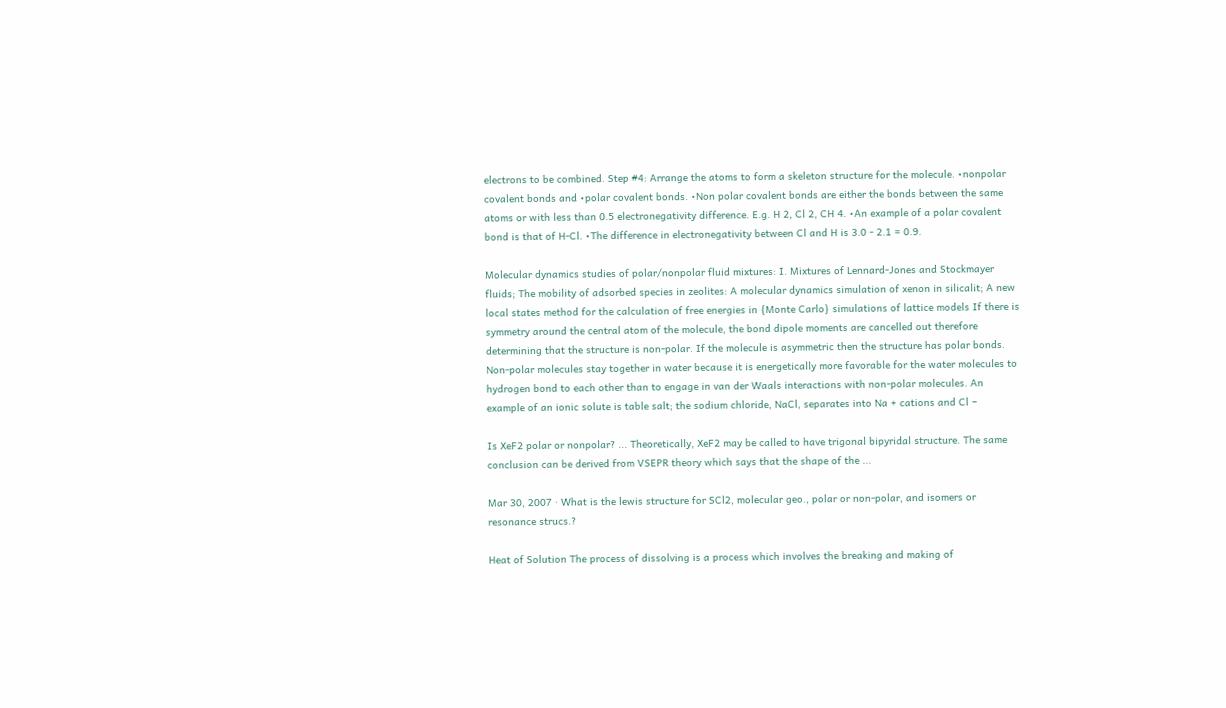electrons to be combined. Step #4: Arrange the atoms to form a skeleton structure for the molecule. •nonpolar covalent bonds and •polar covalent bonds. •Non polar covalent bonds are either the bonds between the same atoms or with less than 0.5 electronegativity difference. E.g. H 2, Cl 2, CH 4. •An example of a polar covalent bond is that of H-Cl. •The difference in electronegativity between Cl and H is 3.0 - 2.1 = 0.9.

Molecular dynamics studies of polar/nonpolar fluid mixtures: I. Mixtures of Lennard-Jones and Stockmayer fluids; The mobility of adsorbed species in zeolites: A molecular dynamics simulation of xenon in silicalit; A new local states method for the calculation of free energies in {Monte Carlo} simulations of lattice models If there is symmetry around the central atom of the molecule, the bond dipole moments are cancelled out therefore determining that the structure is non-polar. If the molecule is asymmetric then the structure has polar bonds. Non-polar molecules stay together in water because it is energetically more favorable for the water molecules to hydrogen bond to each other than to engage in van der Waals interactions with non-polar molecules. An example of an ionic solute is table salt; the sodium chloride, NaCl, separates into Na + cations and Cl −

Is XeF2 polar or nonpolar? ... Theoretically, XeF2 may be called to have trigonal bipyridal structure. The same conclusion can be derived from VSEPR theory which says that the shape of the ...

Mar 30, 2007 · What is the lewis structure for SCl2, molecular geo., polar or non-polar, and isomers or resonance strucs.?

Heat of Solution The process of dissolving is a process which involves the breaking and making of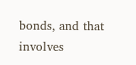bonds, and that involves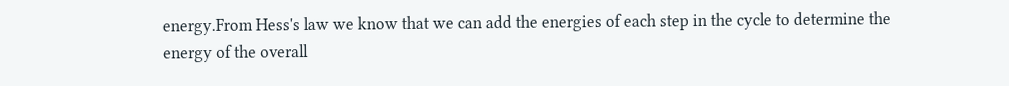energy.From Hess's law we know that we can add the energies of each step in the cycle to determine the energy of the overall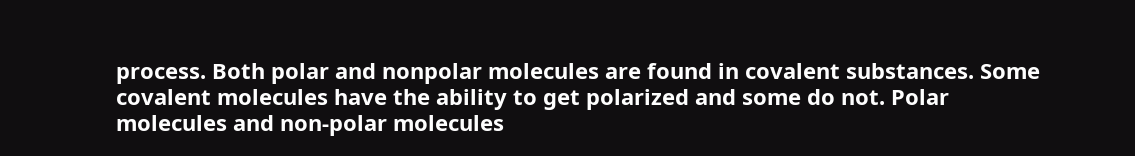process. Both polar and nonpolar molecules are found in covalent substances. Some covalent molecules have the ability to get polarized and some do not. Polar molecules and non-polar molecules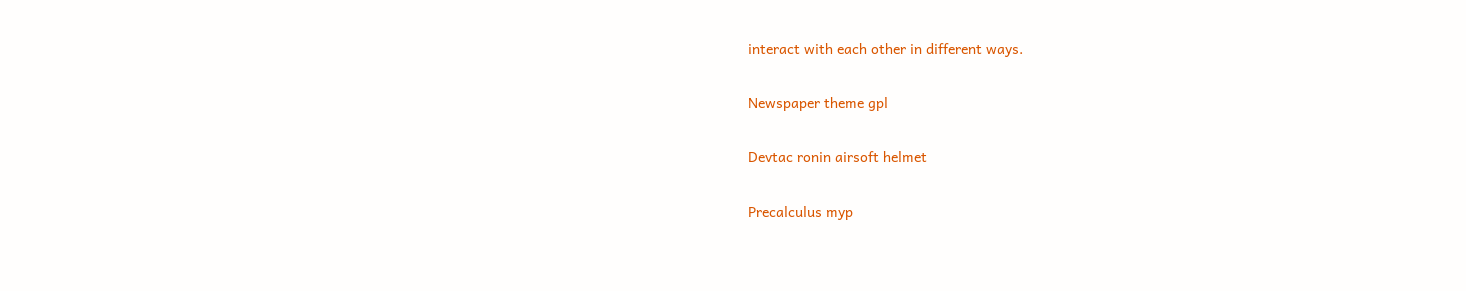interact with each other in different ways.

Newspaper theme gpl

Devtac ronin airsoft helmet

Precalculus myp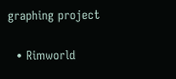graphing project

  • Rimworld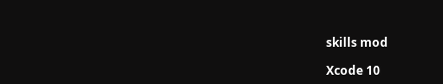skills mod

Xcode 10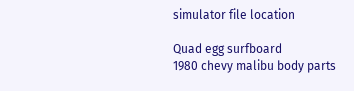simulator file location

Quad egg surfboard
1980 chevy malibu body parts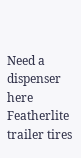Need a dispenser here
Featherlite trailer tires